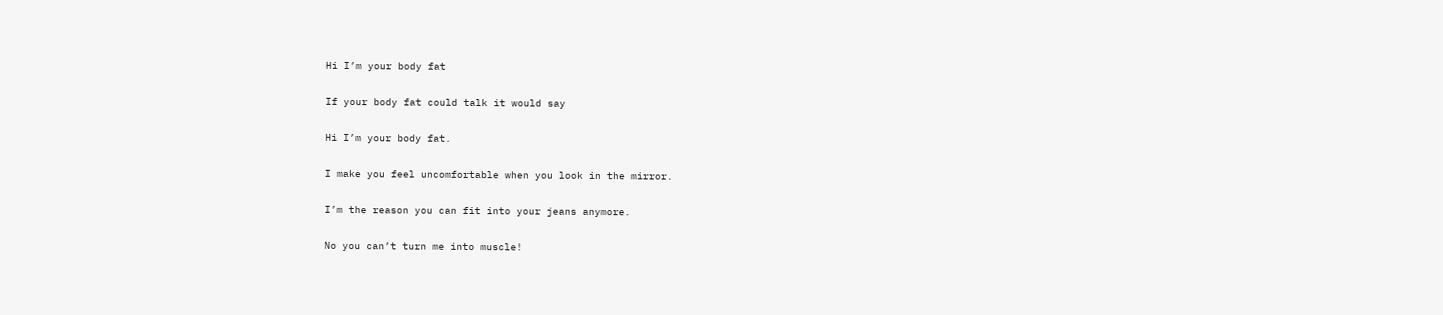Hi I’m your body fat

If your body fat could talk it would say

Hi I’m your body fat.

I make you feel uncomfortable when you look in the mirror.

I’m the reason you can fit into your jeans anymore.

No you can’t turn me into muscle!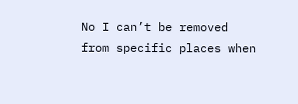No I can’t be removed from specific places when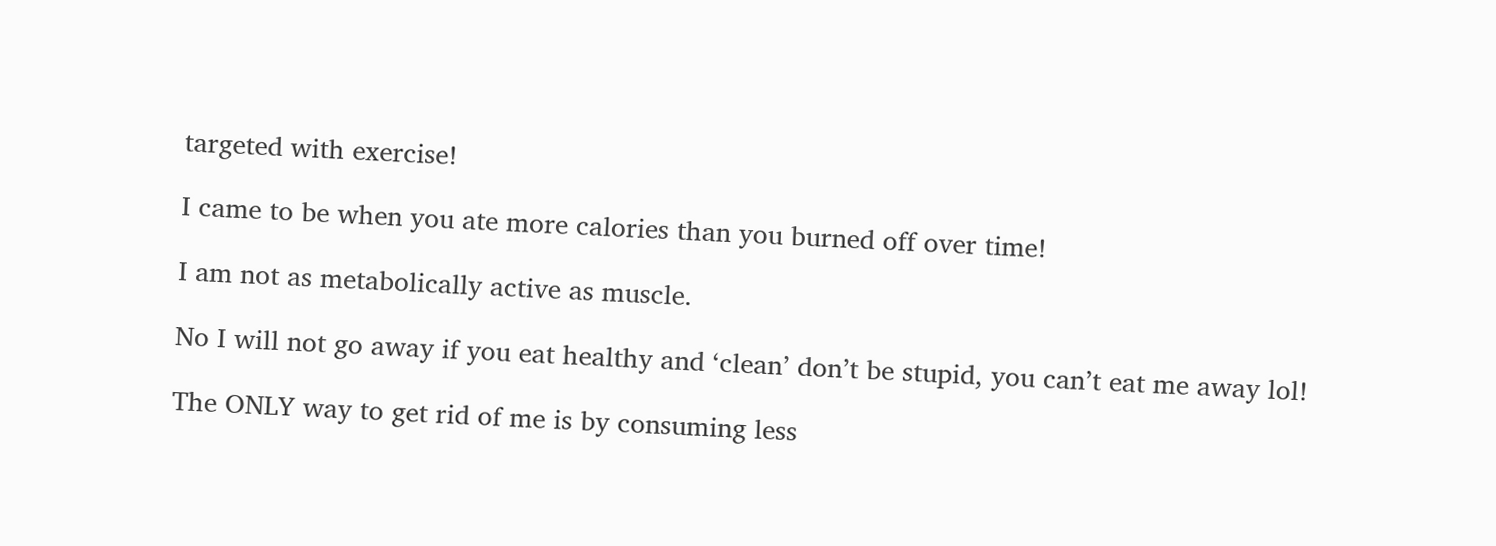targeted with exercise!

I came to be when you ate more calories than you burned off over time!

I am not as metabolically active as muscle.

No I will not go away if you eat healthy and ‘clean’ don’t be stupid, you can’t eat me away lol!

The ONLY way to get rid of me is by consuming less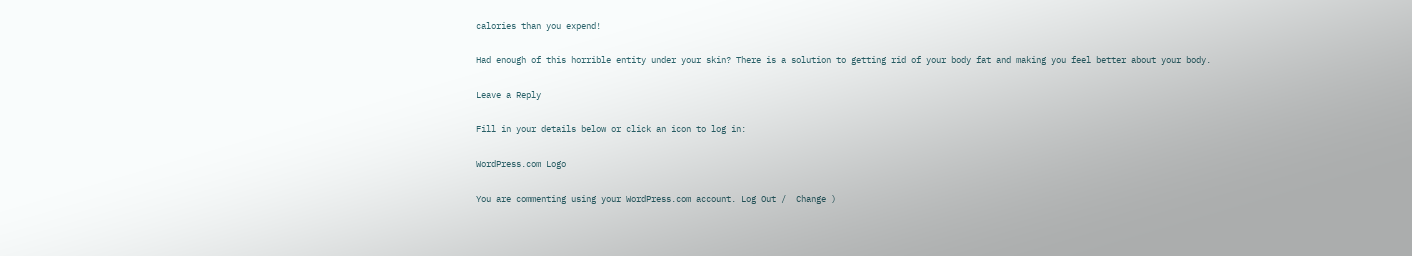calories than you expend!

Had enough of this horrible entity under your skin? There is a solution to getting rid of your body fat and making you feel better about your body.

Leave a Reply

Fill in your details below or click an icon to log in:

WordPress.com Logo

You are commenting using your WordPress.com account. Log Out /  Change )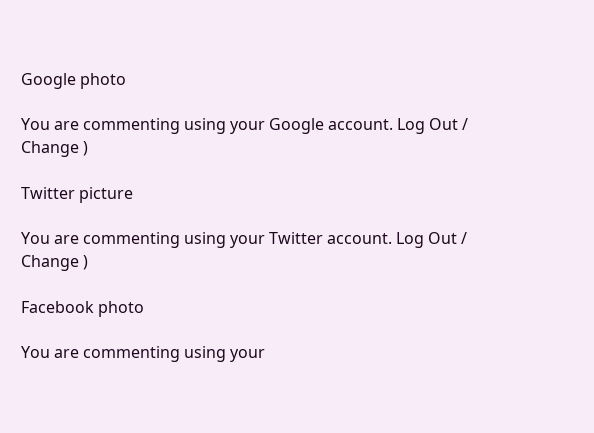Google photo

You are commenting using your Google account. Log Out /  Change )

Twitter picture

You are commenting using your Twitter account. Log Out /  Change )

Facebook photo

You are commenting using your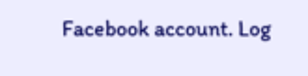Facebook account. Log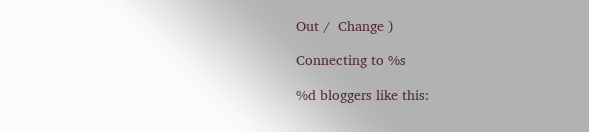Out /  Change )

Connecting to %s

%d bloggers like this: